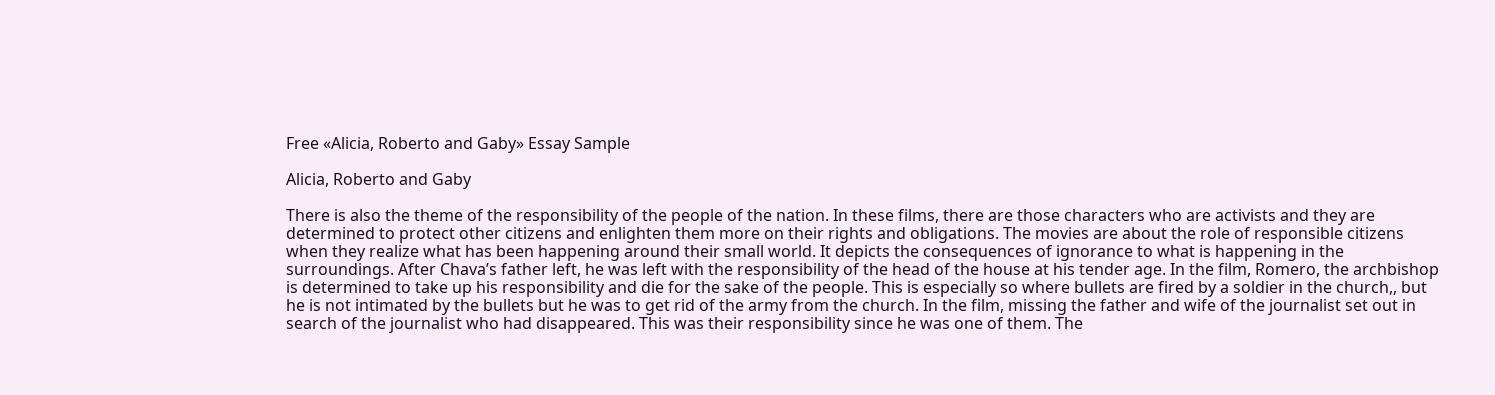Free «Alicia, Roberto and Gaby» Essay Sample

Alicia, Roberto and Gaby

There is also the theme of the responsibility of the people of the nation. In these films, there are those characters who are activists and they are determined to protect other citizens and enlighten them more on their rights and obligations. The movies are about the role of responsible citizens when they realize what has been happening around their small world. It depicts the consequences of ignorance to what is happening in the surroundings. After Chava’s father left, he was left with the responsibility of the head of the house at his tender age. In the film, Romero, the archbishop is determined to take up his responsibility and die for the sake of the people. This is especially so where bullets are fired by a soldier in the church,, but he is not intimated by the bullets but he was to get rid of the army from the church. In the film, missing the father and wife of the journalist set out in search of the journalist who had disappeared. This was their responsibility since he was one of them. The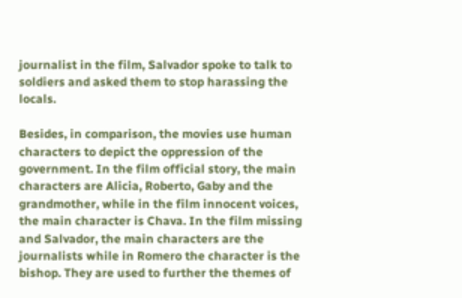journalist in the film, Salvador spoke to talk to soldiers and asked them to stop harassing the locals.

Besides, in comparison, the movies use human characters to depict the oppression of the government. In the film official story, the main characters are Alicia, Roberto, Gaby and the grandmother, while in the film innocent voices, the main character is Chava. In the film missing and Salvador, the main characters are the journalists while in Romero the character is the bishop. They are used to further the themes of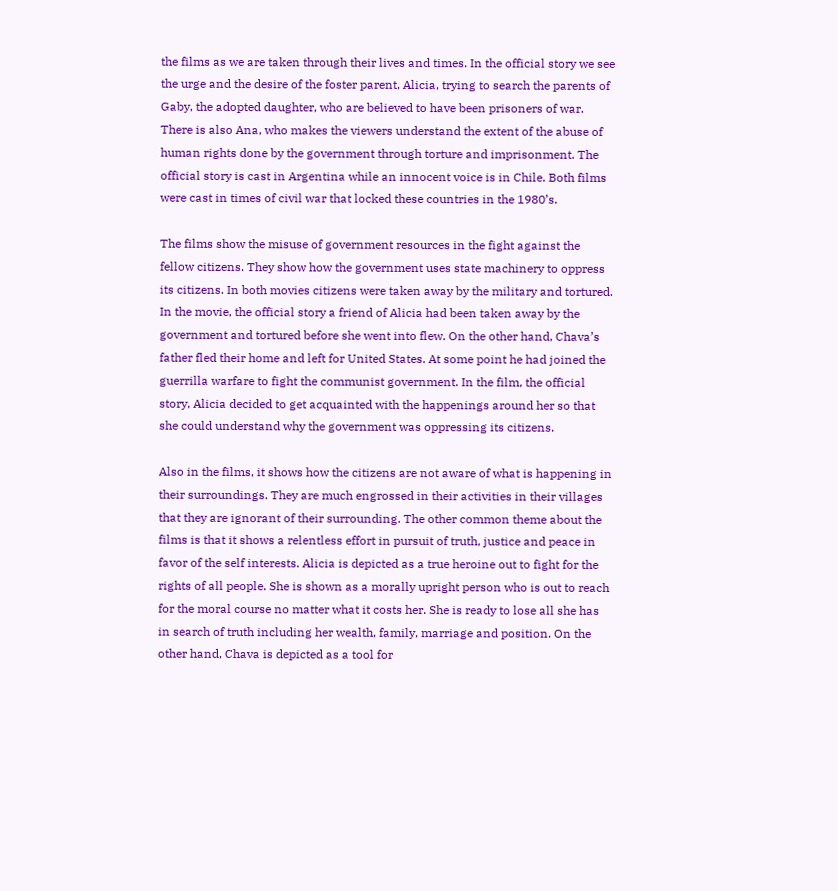the films as we are taken through their lives and times. In the official story we see the urge and the desire of the foster parent, Alicia, trying to search the parents of Gaby, the adopted daughter, who are believed to have been prisoners of war. There is also Ana, who makes the viewers understand the extent of the abuse of human rights done by the government through torture and imprisonment. The official story is cast in Argentina while an innocent voice is in Chile. Both films were cast in times of civil war that locked these countries in the 1980’s.

The films show the misuse of government resources in the fight against the fellow citizens. They show how the government uses state machinery to oppress its citizens. In both movies citizens were taken away by the military and tortured. In the movie, the official story a friend of Alicia had been taken away by the government and tortured before she went into flew. On the other hand, Chava’s father fled their home and left for United States. At some point he had joined the guerrilla warfare to fight the communist government. In the film, the official story, Alicia decided to get acquainted with the happenings around her so that she could understand why the government was oppressing its citizens.

Also in the films, it shows how the citizens are not aware of what is happening in their surroundings. They are much engrossed in their activities in their villages that they are ignorant of their surrounding. The other common theme about the films is that it shows a relentless effort in pursuit of truth, justice and peace in favor of the self interests. Alicia is depicted as a true heroine out to fight for the rights of all people. She is shown as a morally upright person who is out to reach for the moral course no matter what it costs her. She is ready to lose all she has in search of truth including her wealth, family, marriage and position. On the other hand, Chava is depicted as a tool for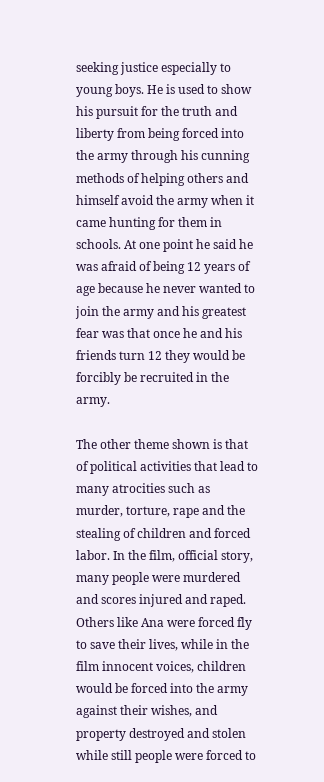seeking justice especially to young boys. He is used to show his pursuit for the truth and liberty from being forced into the army through his cunning methods of helping others and himself avoid the army when it came hunting for them in schools. At one point he said he was afraid of being 12 years of age because he never wanted to join the army and his greatest fear was that once he and his friends turn 12 they would be forcibly be recruited in the army.

The other theme shown is that of political activities that lead to many atrocities such as murder, torture, rape and the stealing of children and forced labor. In the film, official story, many people were murdered and scores injured and raped. Others like Ana were forced fly to save their lives, while in the film innocent voices, children would be forced into the army against their wishes, and property destroyed and stolen while still people were forced to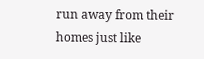run away from their homes just like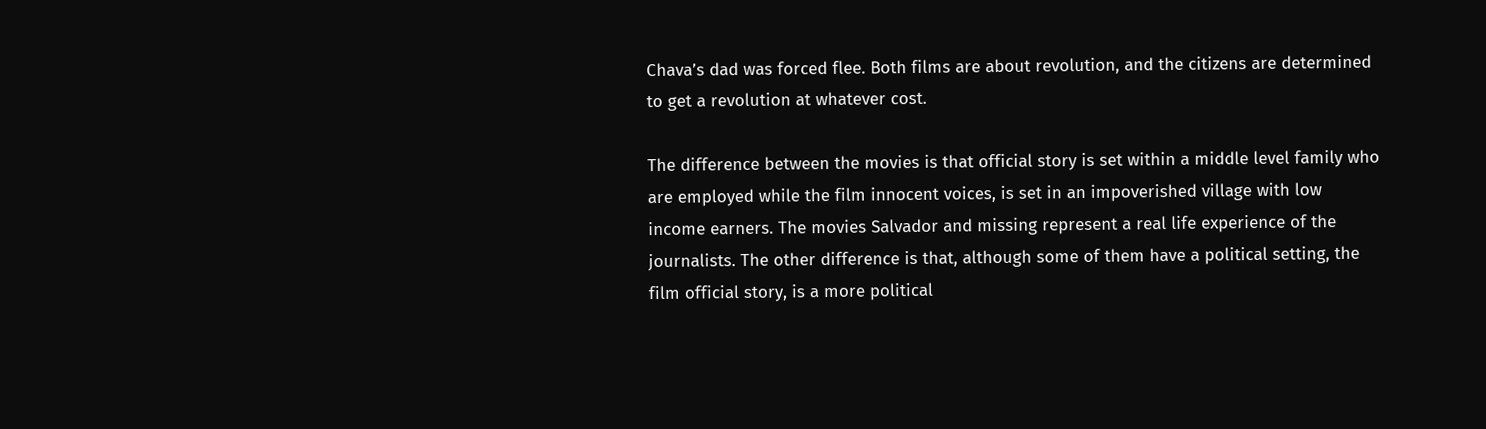Chava’s dad was forced flee. Both films are about revolution, and the citizens are determined to get a revolution at whatever cost.

The difference between the movies is that official story is set within a middle level family who are employed while the film innocent voices, is set in an impoverished village with low income earners. The movies Salvador and missing represent a real life experience of the journalists. The other difference is that, although some of them have a political setting, the film official story, is a more political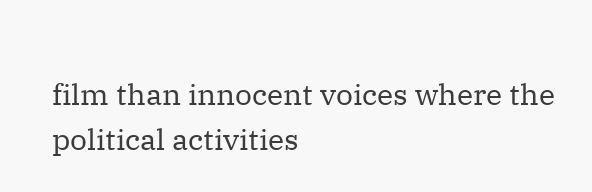film than innocent voices where the political activities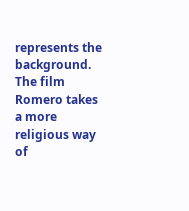represents the background. The film Romero takes a more religious way of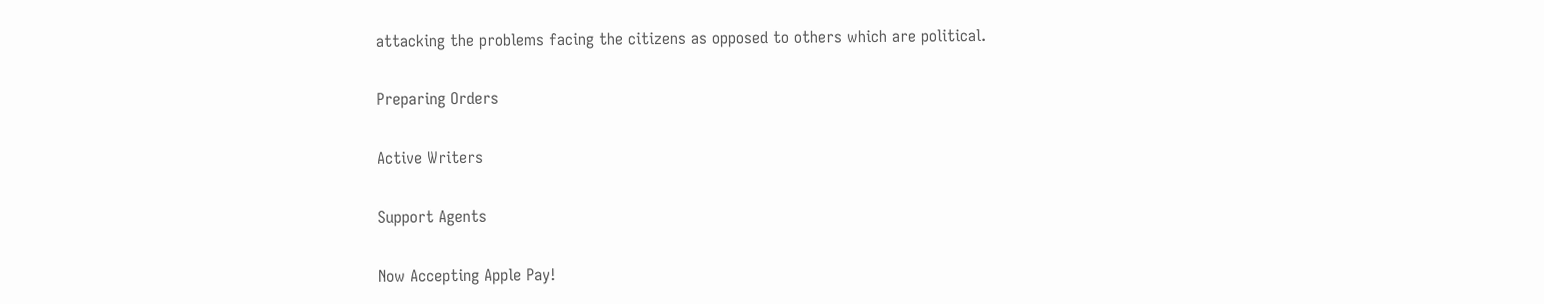attacking the problems facing the citizens as opposed to others which are political.


Preparing Orders


Active Writers


Support Agents


Now Accepting Apple Pay!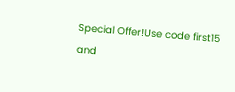Special Offer!Use code first15 and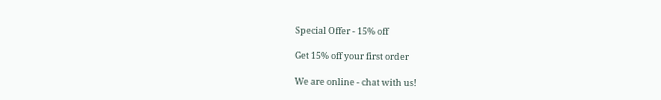Special Offer - 15% off

Get 15% off your first order

We are online - chat with us!